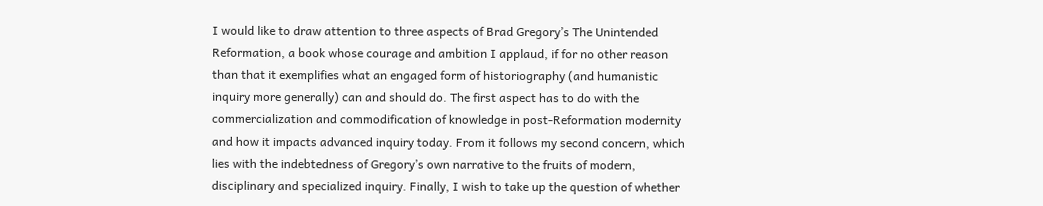I would like to draw attention to three aspects of Brad Gregory’s The Unintended Reformation, a book whose courage and ambition I applaud, if for no other reason than that it exemplifies what an engaged form of historiography (and humanistic inquiry more generally) can and should do. The first aspect has to do with the commercialization and commodification of knowledge in post-Reformation modernity and how it impacts advanced inquiry today. From it follows my second concern, which lies with the indebtedness of Gregory’s own narrative to the fruits of modern, disciplinary and specialized inquiry. Finally, I wish to take up the question of whether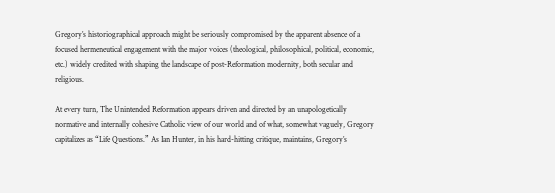Gregory’s historiographical approach might be seriously compromised by the apparent absence of a focused hermeneutical engagement with the major voices (theological, philosophical, political, economic, etc.) widely credited with shaping the landscape of post-Reformation modernity, both secular and religious.

At every turn, The Unintended Reformation appears driven and directed by an unapologetically normative and internally cohesive Catholic view of our world and of what, somewhat vaguely, Gregory capitalizes as “Life Questions.” As Ian Hunter, in his hard-hitting critique, maintains, Gregory’s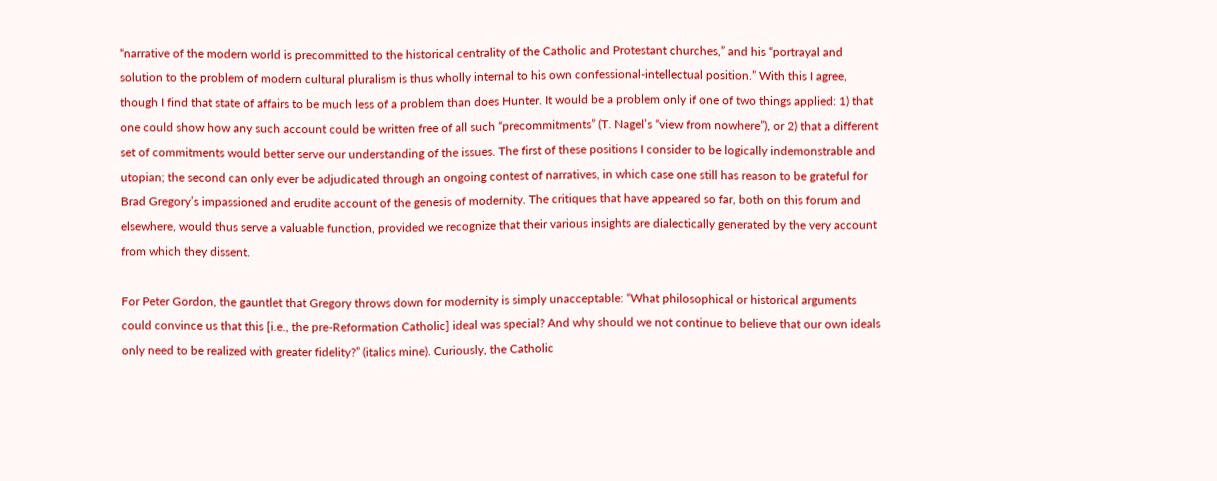“narrative of the modern world is precommitted to the historical centrality of the Catholic and Protestant churches,” and his “portrayal and solution to the problem of modern cultural pluralism is thus wholly internal to his own confessional-intellectual position.” With this I agree, though I find that state of affairs to be much less of a problem than does Hunter. It would be a problem only if one of two things applied: 1) that one could show how any such account could be written free of all such “precommitments” (T. Nagel’s “view from nowhere”), or 2) that a different set of commitments would better serve our understanding of the issues. The first of these positions I consider to be logically indemonstrable and utopian; the second can only ever be adjudicated through an ongoing contest of narratives, in which case one still has reason to be grateful for Brad Gregory’s impassioned and erudite account of the genesis of modernity. The critiques that have appeared so far, both on this forum and elsewhere, would thus serve a valuable function, provided we recognize that their various insights are dialectically generated by the very account from which they dissent.

For Peter Gordon, the gauntlet that Gregory throws down for modernity is simply unacceptable: “What philosophical or historical arguments could convince us that this [i.e., the pre-Reformation Catholic] ideal was special? And why should we not continue to believe that our own ideals only need to be realized with greater fidelity?” (italics mine). Curiously, the Catholic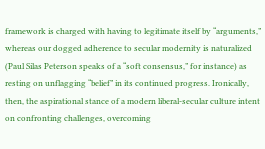framework is charged with having to legitimate itself by “arguments,” whereas our dogged adherence to secular modernity is naturalized (Paul Silas Peterson speaks of a “soft consensus,” for instance) as resting on unflagging “belief” in its continued progress. Ironically, then, the aspirational stance of a modern liberal-secular culture intent on confronting challenges, overcoming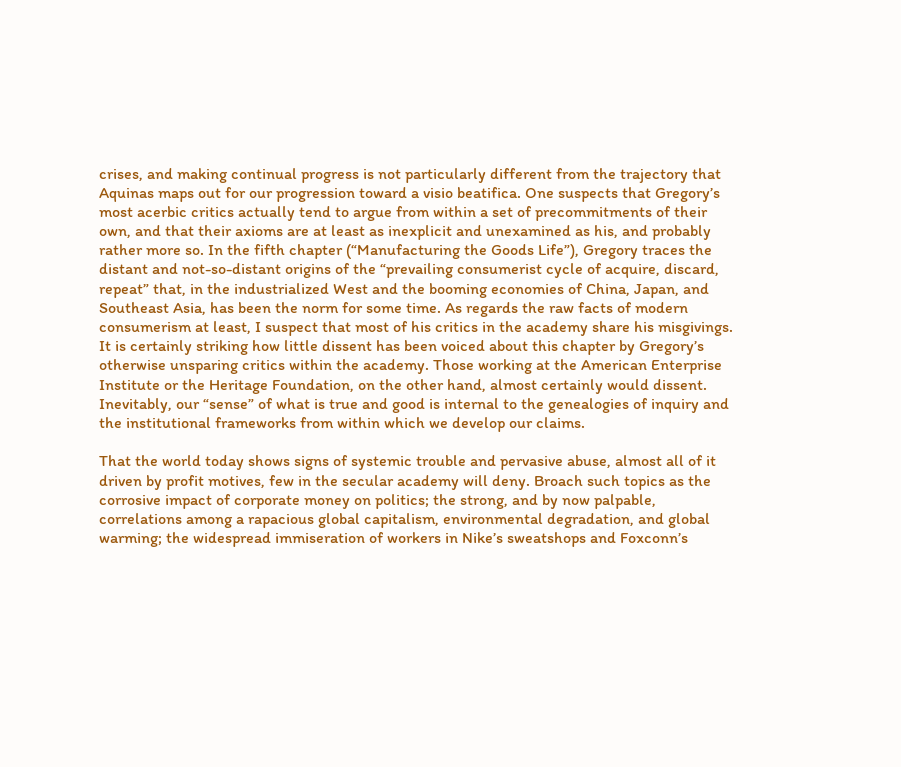crises, and making continual progress is not particularly different from the trajectory that Aquinas maps out for our progression toward a visio beatifica. One suspects that Gregory’s most acerbic critics actually tend to argue from within a set of precommitments of their own, and that their axioms are at least as inexplicit and unexamined as his, and probably rather more so. In the fifth chapter (“Manufacturing the Goods Life”), Gregory traces the distant and not-so-distant origins of the “prevailing consumerist cycle of acquire, discard, repeat” that, in the industrialized West and the booming economies of China, Japan, and Southeast Asia, has been the norm for some time. As regards the raw facts of modern consumerism at least, I suspect that most of his critics in the academy share his misgivings. It is certainly striking how little dissent has been voiced about this chapter by Gregory’s otherwise unsparing critics within the academy. Those working at the American Enterprise Institute or the Heritage Foundation, on the other hand, almost certainly would dissent. Inevitably, our “sense” of what is true and good is internal to the genealogies of inquiry and the institutional frameworks from within which we develop our claims.

That the world today shows signs of systemic trouble and pervasive abuse, almost all of it driven by profit motives, few in the secular academy will deny. Broach such topics as the corrosive impact of corporate money on politics; the strong, and by now palpable, correlations among a rapacious global capitalism, environmental degradation, and global warming; the widespread immiseration of workers in Nike’s sweatshops and Foxconn’s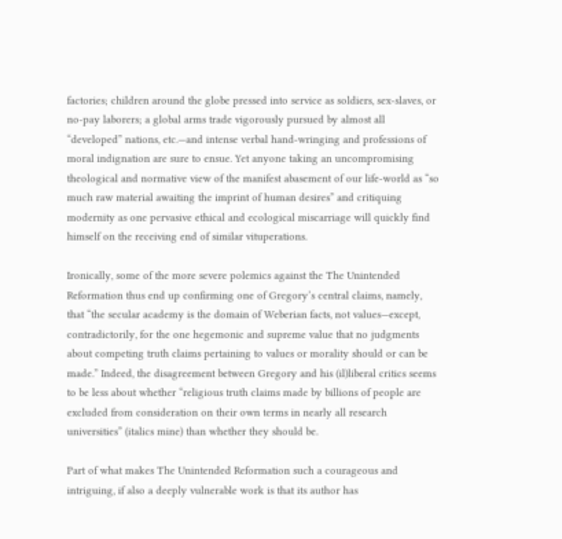factories; children around the globe pressed into service as soldiers, sex-slaves, or no-pay laborers; a global arms trade vigorously pursued by almost all “developed” nations, etc.—and intense verbal hand-wringing and professions of moral indignation are sure to ensue. Yet anyone taking an uncompromising theological and normative view of the manifest abasement of our life-world as “so much raw material awaiting the imprint of human desires” and critiquing modernity as one pervasive ethical and ecological miscarriage will quickly find himself on the receiving end of similar vituperations.

Ironically, some of the more severe polemics against the The Unintended Reformation thus end up confirming one of Gregory’s central claims, namely, that “the secular academy is the domain of Weberian facts, not values—except, contradictorily, for the one hegemonic and supreme value that no judgments about competing truth claims pertaining to values or morality should or can be made.” Indeed, the disagreement between Gregory and his (il)liberal critics seems to be less about whether “religious truth claims made by billions of people are excluded from consideration on their own terms in nearly all research universities” (italics mine) than whether they should be.

Part of what makes The Unintended Reformation such a courageous and intriguing, if also a deeply vulnerable work is that its author has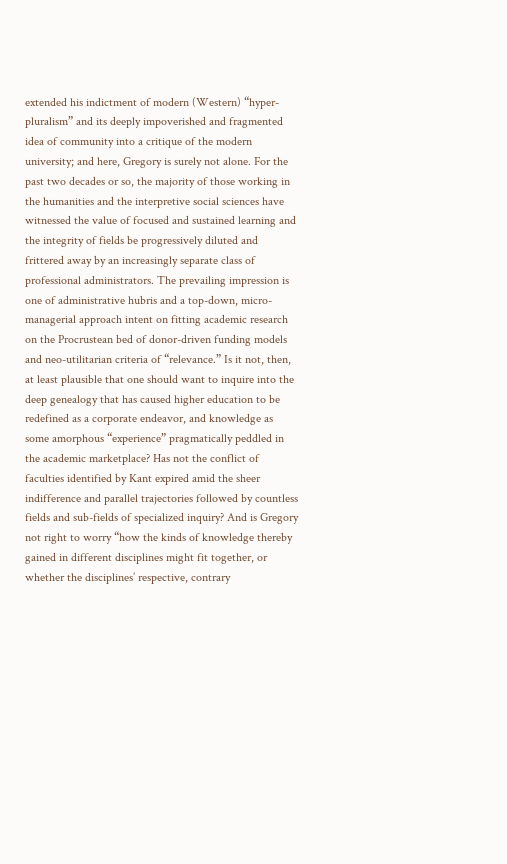extended his indictment of modern (Western) “hyper-pluralism” and its deeply impoverished and fragmented idea of community into a critique of the modern university; and here, Gregory is surely not alone. For the past two decades or so, the majority of those working in the humanities and the interpretive social sciences have witnessed the value of focused and sustained learning and the integrity of fields be progressively diluted and frittered away by an increasingly separate class of professional administrators. The prevailing impression is one of administrative hubris and a top-down, micro-managerial approach intent on fitting academic research on the Procrustean bed of donor-driven funding models and neo-utilitarian criteria of “relevance.” Is it not, then, at least plausible that one should want to inquire into the deep genealogy that has caused higher education to be redefined as a corporate endeavor, and knowledge as some amorphous “experience” pragmatically peddled in the academic marketplace? Has not the conflict of faculties identified by Kant expired amid the sheer indifference and parallel trajectories followed by countless fields and sub-fields of specialized inquiry? And is Gregory not right to worry “how the kinds of knowledge thereby gained in different disciplines might fit together, or whether the disciplines’ respective, contrary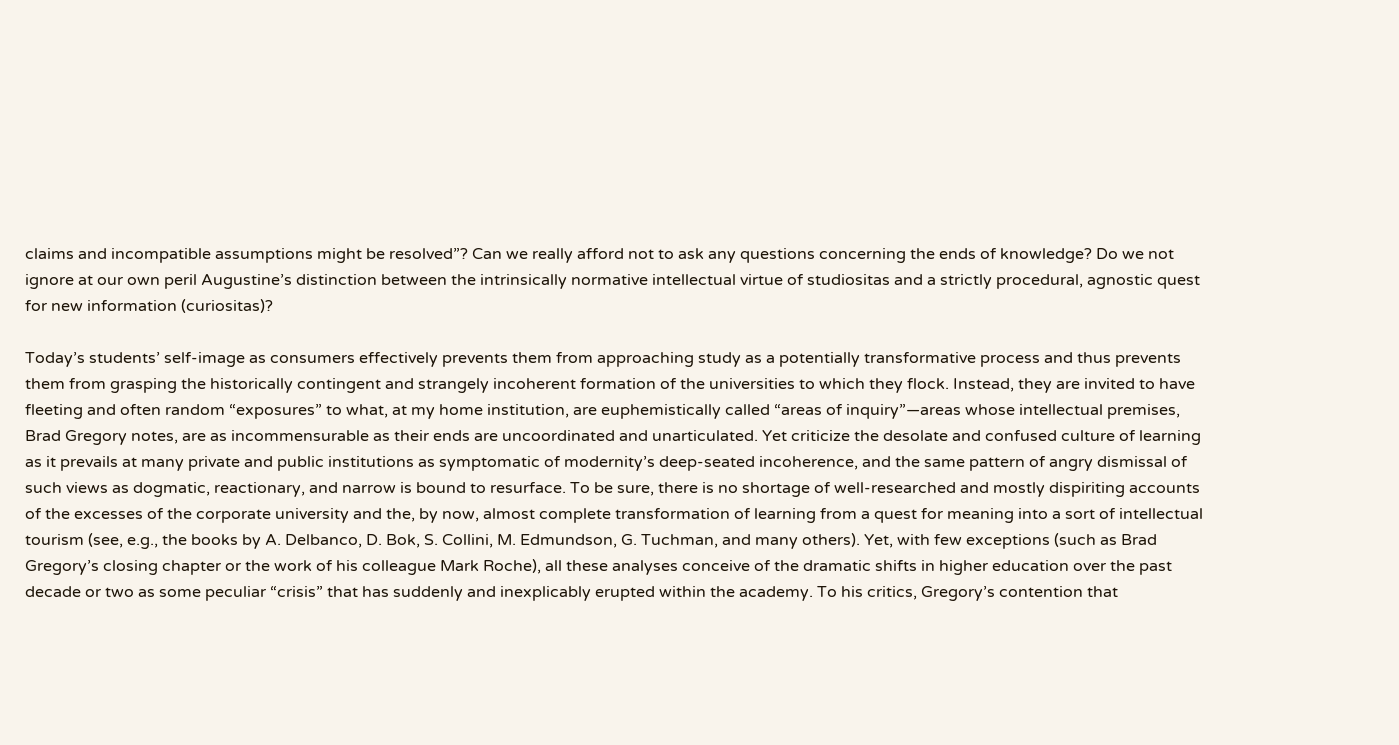claims and incompatible assumptions might be resolved”? Can we really afford not to ask any questions concerning the ends of knowledge? Do we not ignore at our own peril Augustine’s distinction between the intrinsically normative intellectual virtue of studiositas and a strictly procedural, agnostic quest for new information (curiositas)?

Today’s students’ self-image as consumers effectively prevents them from approaching study as a potentially transformative process and thus prevents them from grasping the historically contingent and strangely incoherent formation of the universities to which they flock. Instead, they are invited to have fleeting and often random “exposures” to what, at my home institution, are euphemistically called “areas of inquiry”—areas whose intellectual premises, Brad Gregory notes, are as incommensurable as their ends are uncoordinated and unarticulated. Yet criticize the desolate and confused culture of learning as it prevails at many private and public institutions as symptomatic of modernity’s deep-seated incoherence, and the same pattern of angry dismissal of such views as dogmatic, reactionary, and narrow is bound to resurface. To be sure, there is no shortage of well-researched and mostly dispiriting accounts of the excesses of the corporate university and the, by now, almost complete transformation of learning from a quest for meaning into a sort of intellectual tourism (see, e.g., the books by A. Delbanco, D. Bok, S. Collini, M. Edmundson, G. Tuchman, and many others). Yet, with few exceptions (such as Brad Gregory’s closing chapter or the work of his colleague Mark Roche), all these analyses conceive of the dramatic shifts in higher education over the past decade or two as some peculiar “crisis” that has suddenly and inexplicably erupted within the academy. To his critics, Gregory’s contention that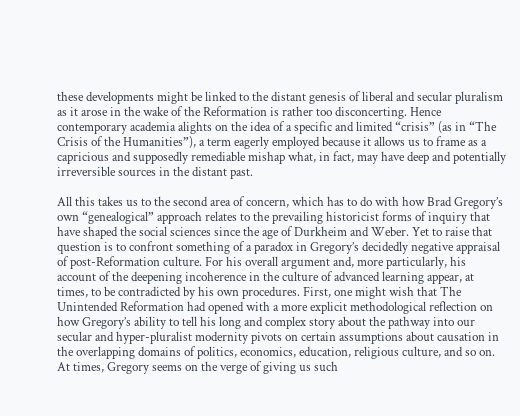these developments might be linked to the distant genesis of liberal and secular pluralism as it arose in the wake of the Reformation is rather too disconcerting. Hence contemporary academia alights on the idea of a specific and limited “crisis” (as in “The Crisis of the Humanities”), a term eagerly employed because it allows us to frame as a capricious and supposedly remediable mishap what, in fact, may have deep and potentially irreversible sources in the distant past.

All this takes us to the second area of concern, which has to do with how Brad Gregory’s own “genealogical” approach relates to the prevailing historicist forms of inquiry that have shaped the social sciences since the age of Durkheim and Weber. Yet to raise that question is to confront something of a paradox in Gregory’s decidedly negative appraisal of post-Reformation culture. For his overall argument and, more particularly, his account of the deepening incoherence in the culture of advanced learning appear, at times, to be contradicted by his own procedures. First, one might wish that The Unintended Reformation had opened with a more explicit methodological reflection on how Gregory’s ability to tell his long and complex story about the pathway into our secular and hyper-pluralist modernity pivots on certain assumptions about causation in the overlapping domains of politics, economics, education, religious culture, and so on. At times, Gregory seems on the verge of giving us such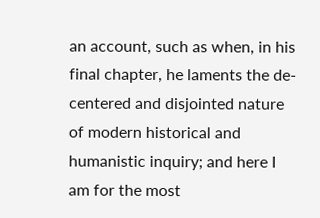an account, such as when, in his final chapter, he laments the de-centered and disjointed nature of modern historical and humanistic inquiry; and here I am for the most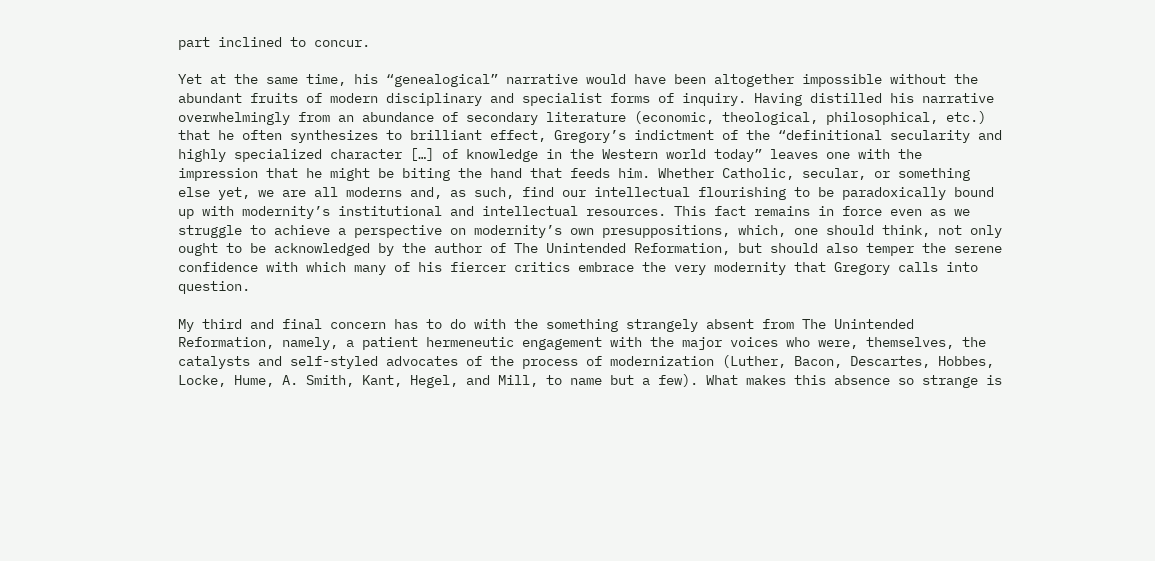part inclined to concur.

Yet at the same time, his “genealogical” narrative would have been altogether impossible without the abundant fruits of modern disciplinary and specialist forms of inquiry. Having distilled his narrative overwhelmingly from an abundance of secondary literature (economic, theological, philosophical, etc.) that he often synthesizes to brilliant effect, Gregory’s indictment of the “definitional secularity and highly specialized character […] of knowledge in the Western world today” leaves one with the impression that he might be biting the hand that feeds him. Whether Catholic, secular, or something else yet, we are all moderns and, as such, find our intellectual flourishing to be paradoxically bound up with modernity’s institutional and intellectual resources. This fact remains in force even as we struggle to achieve a perspective on modernity’s own presuppositions, which, one should think, not only ought to be acknowledged by the author of The Unintended Reformation, but should also temper the serene confidence with which many of his fiercer critics embrace the very modernity that Gregory calls into question.

My third and final concern has to do with the something strangely absent from The Unintended Reformation, namely, a patient hermeneutic engagement with the major voices who were, themselves, the catalysts and self-styled advocates of the process of modernization (Luther, Bacon, Descartes, Hobbes, Locke, Hume, A. Smith, Kant, Hegel, and Mill, to name but a few). What makes this absence so strange is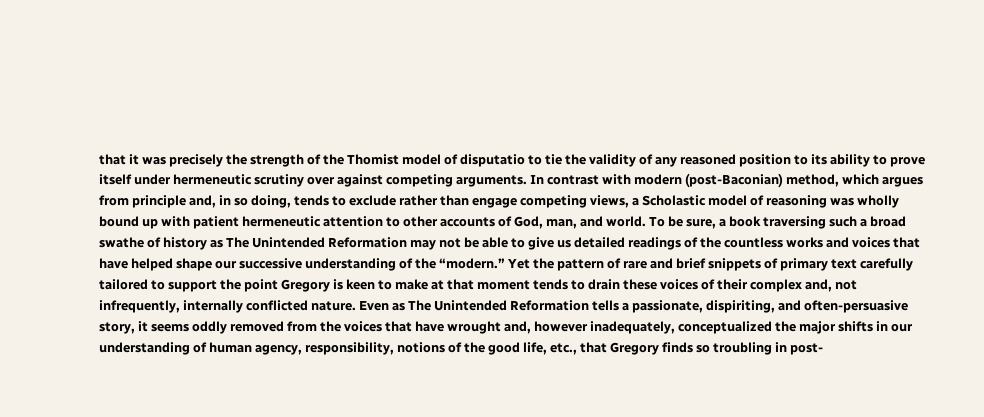that it was precisely the strength of the Thomist model of disputatio to tie the validity of any reasoned position to its ability to prove itself under hermeneutic scrutiny over against competing arguments. In contrast with modern (post-Baconian) method, which argues from principle and, in so doing, tends to exclude rather than engage competing views, a Scholastic model of reasoning was wholly bound up with patient hermeneutic attention to other accounts of God, man, and world. To be sure, a book traversing such a broad swathe of history as The Unintended Reformation may not be able to give us detailed readings of the countless works and voices that have helped shape our successive understanding of the “modern.” Yet the pattern of rare and brief snippets of primary text carefully tailored to support the point Gregory is keen to make at that moment tends to drain these voices of their complex and, not infrequently, internally conflicted nature. Even as The Unintended Reformation tells a passionate, dispiriting, and often-persuasive story, it seems oddly removed from the voices that have wrought and, however inadequately, conceptualized the major shifts in our understanding of human agency, responsibility, notions of the good life, etc., that Gregory finds so troubling in post-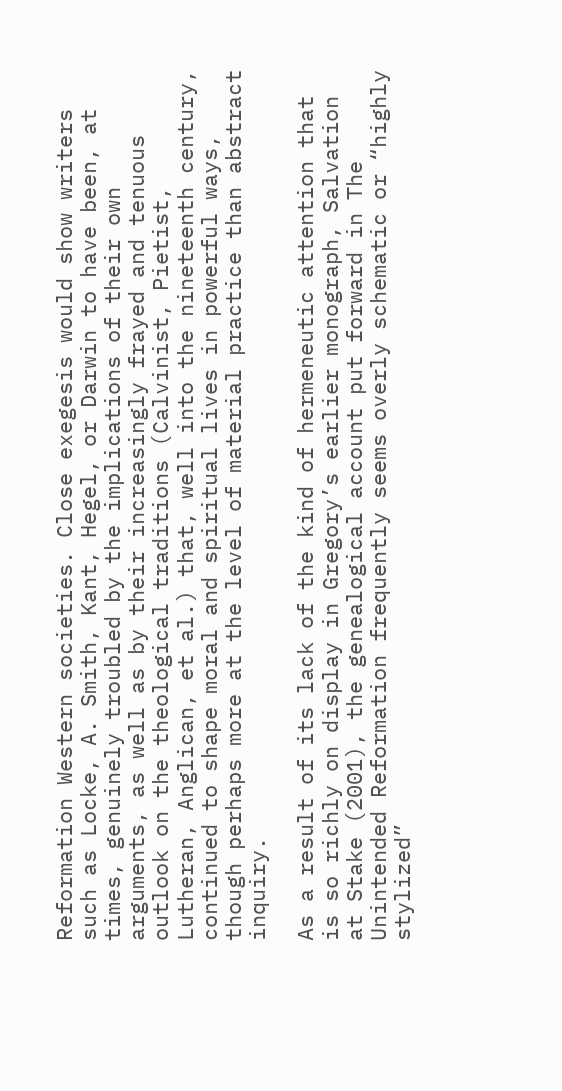Reformation Western societies. Close exegesis would show writers such as Locke, A. Smith, Kant, Hegel, or Darwin to have been, at times, genuinely troubled by the implications of their own arguments, as well as by their increasingly frayed and tenuous outlook on the theological traditions (Calvinist, Pietist, Lutheran, Anglican, et al.) that, well into the nineteenth century, continued to shape moral and spiritual lives in powerful ways, though perhaps more at the level of material practice than abstract inquiry.

As a result of its lack of the kind of hermeneutic attention that is so richly on display in Gregory’s earlier monograph, Salvation at Stake (2001), the genealogical account put forward in The Unintended Reformation frequently seems overly schematic or “highly stylized”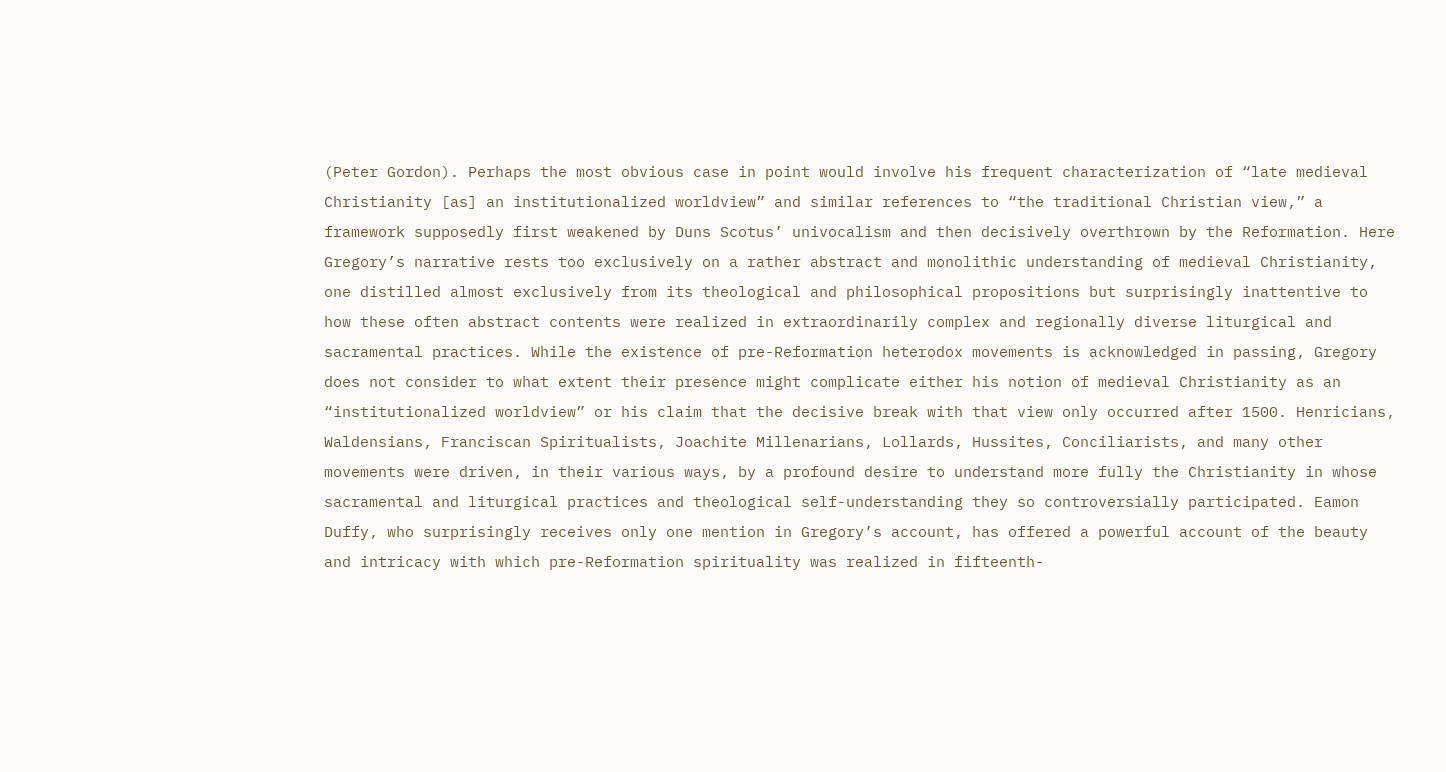(Peter Gordon). Perhaps the most obvious case in point would involve his frequent characterization of “late medieval Christianity [as] an institutionalized worldview” and similar references to “the traditional Christian view,” a framework supposedly first weakened by Duns Scotus’ univocalism and then decisively overthrown by the Reformation. Here Gregory’s narrative rests too exclusively on a rather abstract and monolithic understanding of medieval Christianity, one distilled almost exclusively from its theological and philosophical propositions but surprisingly inattentive to how these often abstract contents were realized in extraordinarily complex and regionally diverse liturgical and sacramental practices. While the existence of pre-Reformation heterodox movements is acknowledged in passing, Gregory does not consider to what extent their presence might complicate either his notion of medieval Christianity as an “institutionalized worldview” or his claim that the decisive break with that view only occurred after 1500. Henricians, Waldensians, Franciscan Spiritualists, Joachite Millenarians, Lollards, Hussites, Conciliarists, and many other movements were driven, in their various ways, by a profound desire to understand more fully the Christianity in whose sacramental and liturgical practices and theological self-understanding they so controversially participated. Eamon Duffy, who surprisingly receives only one mention in Gregory’s account, has offered a powerful account of the beauty and intricacy with which pre-Reformation spirituality was realized in fifteenth-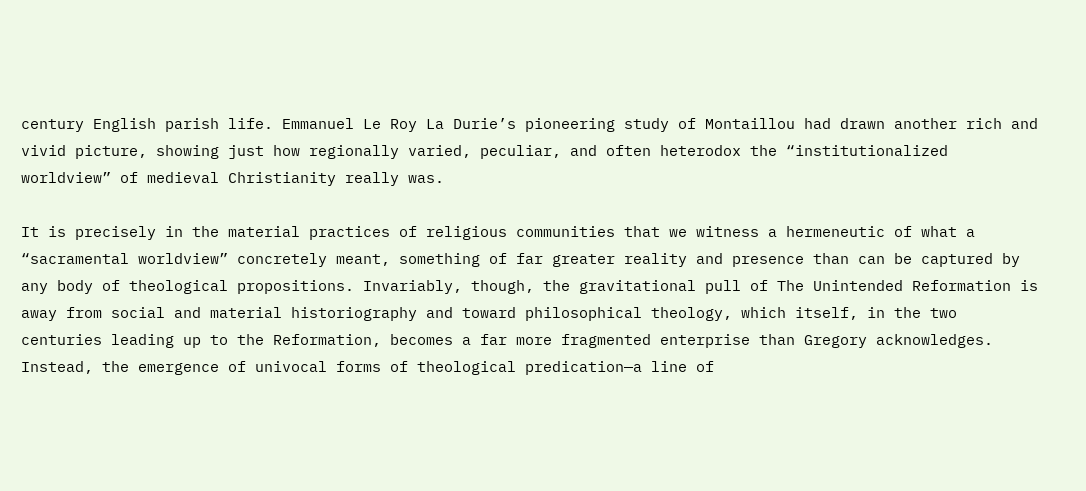century English parish life. Emmanuel Le Roy La Durie’s pioneering study of Montaillou had drawn another rich and vivid picture, showing just how regionally varied, peculiar, and often heterodox the “institutionalized worldview” of medieval Christianity really was.

It is precisely in the material practices of religious communities that we witness a hermeneutic of what a “sacramental worldview” concretely meant, something of far greater reality and presence than can be captured by any body of theological propositions. Invariably, though, the gravitational pull of The Unintended Reformation is away from social and material historiography and toward philosophical theology, which itself, in the two centuries leading up to the Reformation, becomes a far more fragmented enterprise than Gregory acknowledges. Instead, the emergence of univocal forms of theological predication—a line of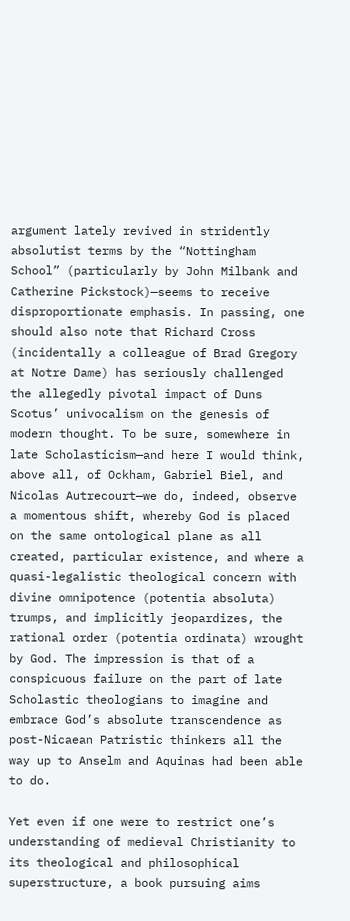argument lately revived in stridently absolutist terms by the “Nottingham School” (particularly by John Milbank and Catherine Pickstock)—seems to receive disproportionate emphasis. In passing, one should also note that Richard Cross (incidentally a colleague of Brad Gregory at Notre Dame) has seriously challenged the allegedly pivotal impact of Duns Scotus’ univocalism on the genesis of modern thought. To be sure, somewhere in late Scholasticism—and here I would think, above all, of Ockham, Gabriel Biel, and Nicolas Autrecourt—we do, indeed, observe a momentous shift, whereby God is placed on the same ontological plane as all created, particular existence, and where a quasi-legalistic theological concern with divine omnipotence (potentia absoluta) trumps, and implicitly jeopardizes, the rational order (potentia ordinata) wrought by God. The impression is that of a conspicuous failure on the part of late Scholastic theologians to imagine and embrace God’s absolute transcendence as post-Nicaean Patristic thinkers all the way up to Anselm and Aquinas had been able to do.

Yet even if one were to restrict one’s understanding of medieval Christianity to its theological and philosophical superstructure, a book pursuing aims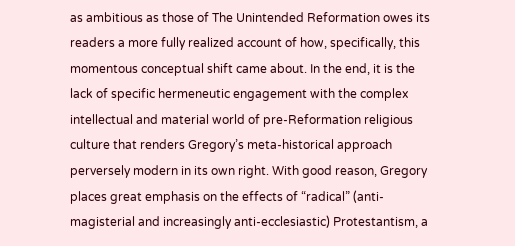as ambitious as those of The Unintended Reformation owes its readers a more fully realized account of how, specifically, this momentous conceptual shift came about. In the end, it is the lack of specific hermeneutic engagement with the complex intellectual and material world of pre-Reformation religious culture that renders Gregory’s meta-historical approach perversely modern in its own right. With good reason, Gregory places great emphasis on the effects of “radical” (anti-magisterial and increasingly anti-ecclesiastic) Protestantism, a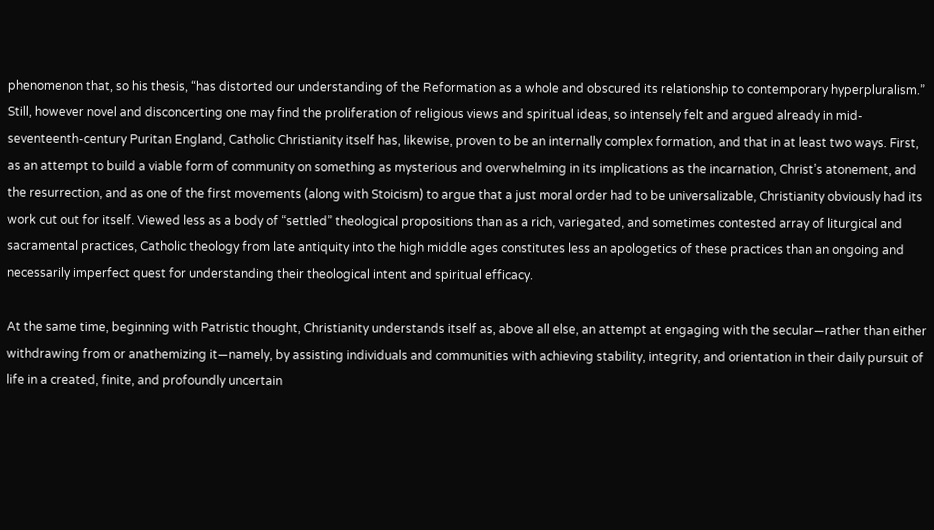phenomenon that, so his thesis, “has distorted our understanding of the Reformation as a whole and obscured its relationship to contemporary hyperpluralism.” Still, however novel and disconcerting one may find the proliferation of religious views and spiritual ideas, so intensely felt and argued already in mid-seventeenth-century Puritan England, Catholic Christianity itself has, likewise, proven to be an internally complex formation, and that in at least two ways. First, as an attempt to build a viable form of community on something as mysterious and overwhelming in its implications as the incarnation, Christ’s atonement, and the resurrection, and as one of the first movements (along with Stoicism) to argue that a just moral order had to be universalizable, Christianity obviously had its work cut out for itself. Viewed less as a body of “settled” theological propositions than as a rich, variegated, and sometimes contested array of liturgical and sacramental practices, Catholic theology from late antiquity into the high middle ages constitutes less an apologetics of these practices than an ongoing and necessarily imperfect quest for understanding their theological intent and spiritual efficacy.

At the same time, beginning with Patristic thought, Christianity understands itself as, above all else, an attempt at engaging with the secular—rather than either withdrawing from or anathemizing it—namely, by assisting individuals and communities with achieving stability, integrity, and orientation in their daily pursuit of life in a created, finite, and profoundly uncertain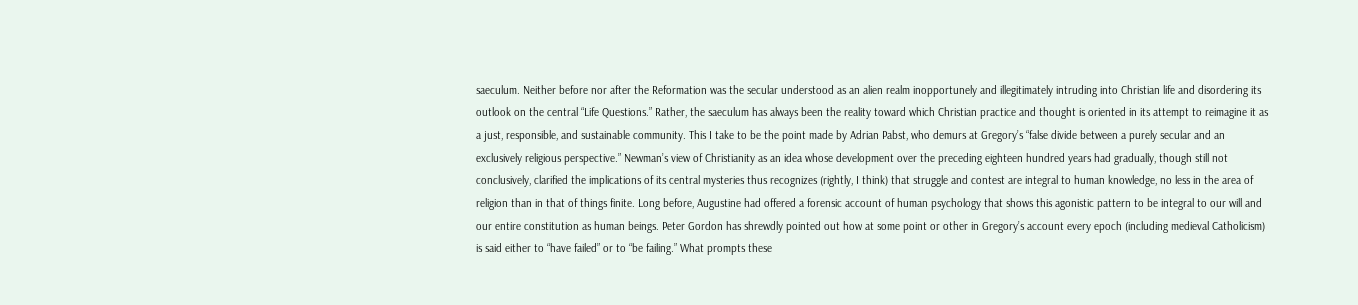saeculum. Neither before nor after the Reformation was the secular understood as an alien realm inopportunely and illegitimately intruding into Christian life and disordering its outlook on the central “Life Questions.” Rather, the saeculum has always been the reality toward which Christian practice and thought is oriented in its attempt to reimagine it as a just, responsible, and sustainable community. This I take to be the point made by Adrian Pabst, who demurs at Gregory’s “false divide between a purely secular and an exclusively religious perspective.” Newman’s view of Christianity as an idea whose development over the preceding eighteen hundred years had gradually, though still not conclusively, clarified the implications of its central mysteries thus recognizes (rightly, I think) that struggle and contest are integral to human knowledge, no less in the area of religion than in that of things finite. Long before, Augustine had offered a forensic account of human psychology that shows this agonistic pattern to be integral to our will and our entire constitution as human beings. Peter Gordon has shrewdly pointed out how at some point or other in Gregory’s account every epoch (including medieval Catholicism) is said either to “have failed” or to “be failing.” What prompts these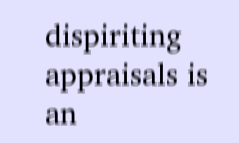dispiriting appraisals is an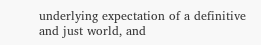underlying expectation of a definitive and just world, and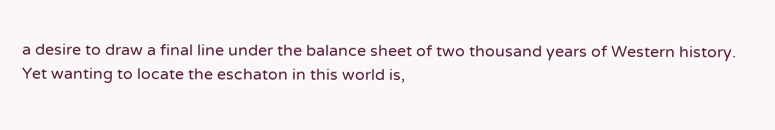a desire to draw a final line under the balance sheet of two thousand years of Western history. Yet wanting to locate the eschaton in this world is,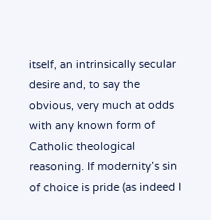itself, an intrinsically secular desire and, to say the obvious, very much at odds with any known form of Catholic theological reasoning. If modernity’s sin of choice is pride (as indeed I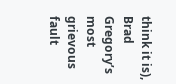think it is), Brad Gregory’s most grievous fault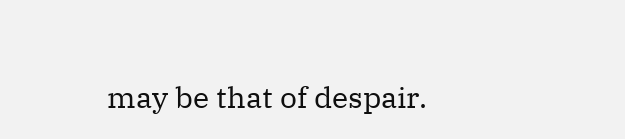may be that of despair.